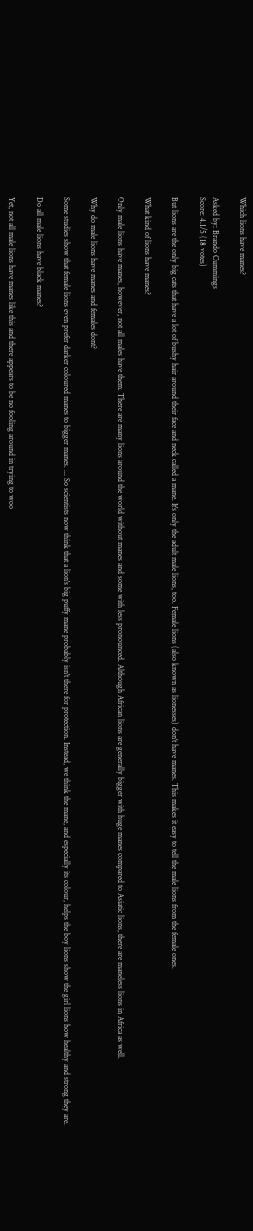Which lions have manes?

Asked by: Brando Cummings
Score: 4.1/5 (18 votes)

But lions are the only big cats that have a lot of bushy hair around their face and neck called a mane. It's only the adult male lions, too. Female lions (also known as lionesses) don't have manes. This makes it easy to tell the male lions from the female ones.

What kind of lions have manes?

Only male lions have manes, however, not all males have them. There are many lions around the world without manes and some with less pronounced. Although African lions are generally bigger with huge manes compared to Asiatic lions, there are maneless lions in Africa as well.

Why do male lions have manes and females dont?

Some studies show that female lions even prefer darker coloured manes to bigger manes. ... So scientists now think that a lion's big puffy mane probably isn't there for protection. Instead, we think the mane, and especially its colour, helps the boy lions show the girl lions how healthy and strong they are.

Do all male lions have black manes?

Yet, not all male lions have manes like this and there appears to be no fooling around in trying to woo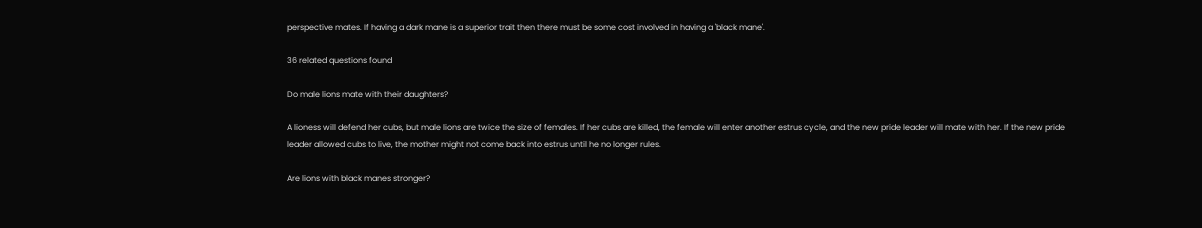perspective mates. If having a dark mane is a superior trait then there must be some cost involved in having a 'black mane'.

36 related questions found

Do male lions mate with their daughters?

A lioness will defend her cubs, but male lions are twice the size of females. If her cubs are killed, the female will enter another estrus cycle, and the new pride leader will mate with her. If the new pride leader allowed cubs to live, the mother might not come back into estrus until he no longer rules.

Are lions with black manes stronger?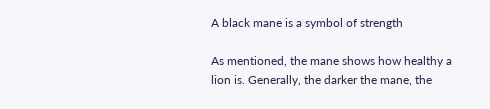A black mane is a symbol of strength

As mentioned, the mane shows how healthy a lion is. Generally, the darker the mane, the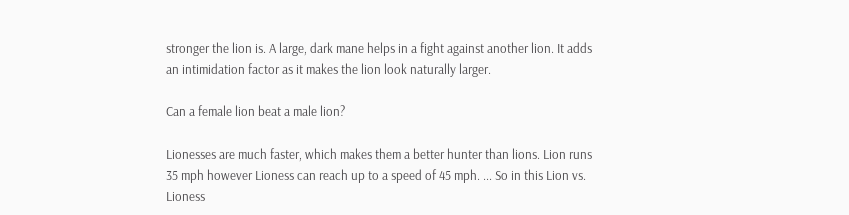stronger the lion is. A large, dark mane helps in a fight against another lion. It adds an intimidation factor as it makes the lion look naturally larger.

Can a female lion beat a male lion?

Lionesses are much faster, which makes them a better hunter than lions. Lion runs 35 mph however Lioness can reach up to a speed of 45 mph. ... So in this Lion vs. Lioness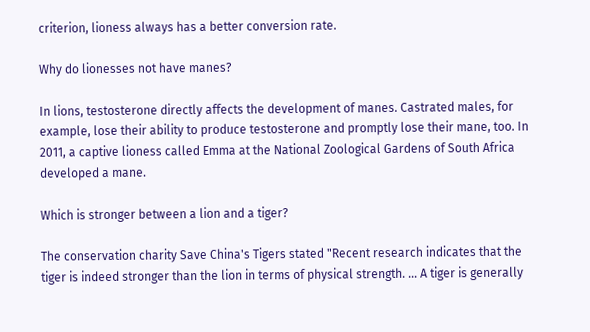criterion, lioness always has a better conversion rate.

Why do lionesses not have manes?

In lions, testosterone directly affects the development of manes. Castrated males, for example, lose their ability to produce testosterone and promptly lose their mane, too. In 2011, a captive lioness called Emma at the National Zoological Gardens of South Africa developed a mane.

Which is stronger between a lion and a tiger?

The conservation charity Save China's Tigers stated "Recent research indicates that the tiger is indeed stronger than the lion in terms of physical strength. ... A tiger is generally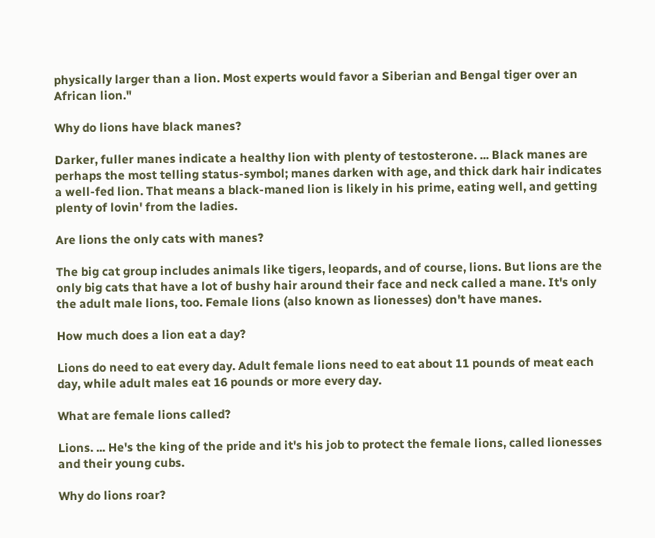physically larger than a lion. Most experts would favor a Siberian and Bengal tiger over an African lion."

Why do lions have black manes?

Darker, fuller manes indicate a healthy lion with plenty of testosterone. ... Black manes are perhaps the most telling status-symbol; manes darken with age, and thick dark hair indicates a well-fed lion. That means a black-maned lion is likely in his prime, eating well, and getting plenty of lovin' from the ladies.

Are lions the only cats with manes?

The big cat group includes animals like tigers, leopards, and of course, lions. But lions are the only big cats that have a lot of bushy hair around their face and neck called a mane. It's only the adult male lions, too. Female lions (also known as lionesses) don't have manes.

How much does a lion eat a day?

Lions do need to eat every day. Adult female lions need to eat about 11 pounds of meat each day, while adult males eat 16 pounds or more every day.

What are female lions called?

Lions. ... He's the king of the pride and it's his job to protect the female lions, called lionesses and their young cubs.

Why do lions roar?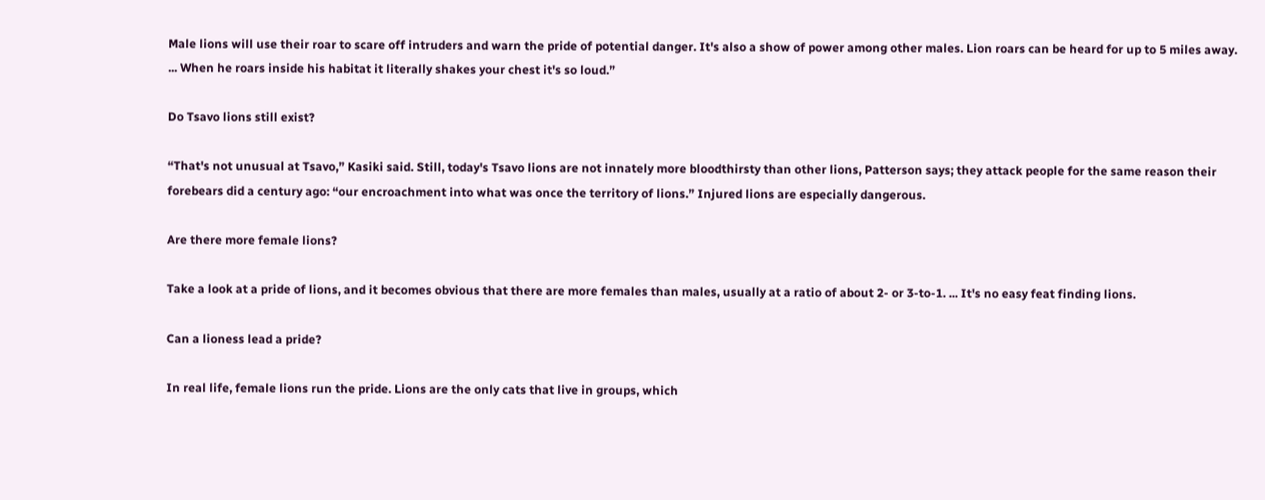Male lions will use their roar to scare off intruders and warn the pride of potential danger. It's also a show of power among other males. Lion roars can be heard for up to 5 miles away. ... When he roars inside his habitat it literally shakes your chest it's so loud.”

Do Tsavo lions still exist?

“That's not unusual at Tsavo,” Kasiki said. Still, today's Tsavo lions are not innately more bloodthirsty than other lions, Patterson says; they attack people for the same reason their forebears did a century ago: “our encroachment into what was once the territory of lions.” Injured lions are especially dangerous.

Are there more female lions?

Take a look at a pride of lions, and it becomes obvious that there are more females than males, usually at a ratio of about 2- or 3-to-1. ... It's no easy feat finding lions.

Can a lioness lead a pride?

In real life, female lions run the pride. Lions are the only cats that live in groups, which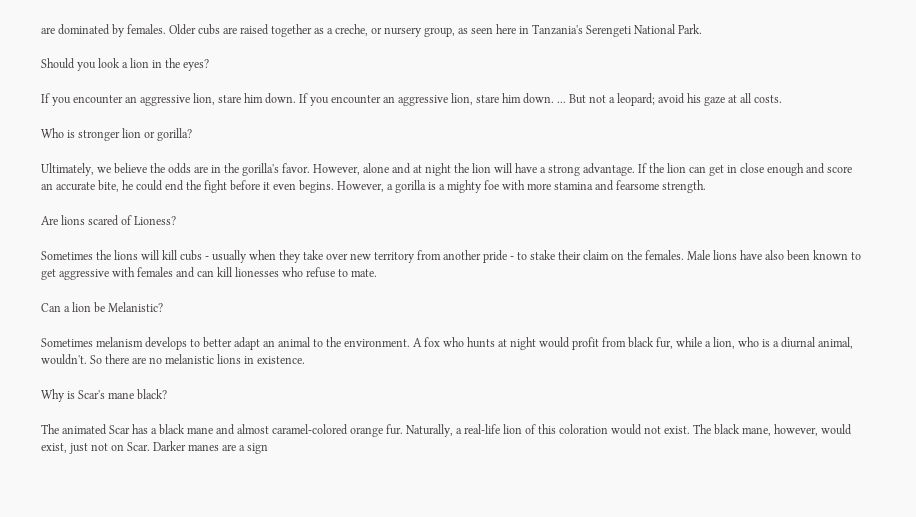are dominated by females. Older cubs are raised together as a creche, or nursery group, as seen here in Tanzania's Serengeti National Park.

Should you look a lion in the eyes?

If you encounter an aggressive lion, stare him down. If you encounter an aggressive lion, stare him down. ... But not a leopard; avoid his gaze at all costs.

Who is stronger lion or gorilla?

Ultimately, we believe the odds are in the gorilla's favor. However, alone and at night the lion will have a strong advantage. If the lion can get in close enough and score an accurate bite, he could end the fight before it even begins. However, a gorilla is a mighty foe with more stamina and fearsome strength.

Are lions scared of Lioness?

Sometimes the lions will kill cubs - usually when they take over new territory from another pride - to stake their claim on the females. Male lions have also been known to get aggressive with females and can kill lionesses who refuse to mate.

Can a lion be Melanistic?

Sometimes melanism develops to better adapt an animal to the environment. A fox who hunts at night would profit from black fur, while a lion, who is a diurnal animal, wouldn't. So there are no melanistic lions in existence.

Why is Scar's mane black?

The animated Scar has a black mane and almost caramel-colored orange fur. Naturally, a real-life lion of this coloration would not exist. The black mane, however, would exist, just not on Scar. Darker manes are a sign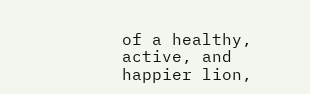of a healthy, active, and happier lion,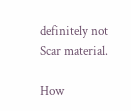definitely not Scar material.

How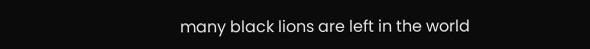many black lions are left in the world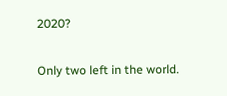2020?

Only two left in the world.